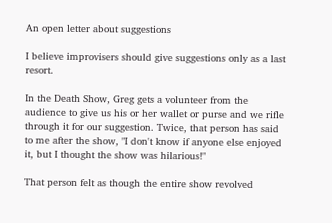An open letter about suggestions

I believe improvisers should give suggestions only as a last resort.

In the Death Show, Greg gets a volunteer from the audience to give us his or her wallet or purse and we rifle through it for our suggestion. Twice, that person has said to me after the show, "I don't know if anyone else enjoyed it, but I thought the show was hilarious!"

That person felt as though the entire show revolved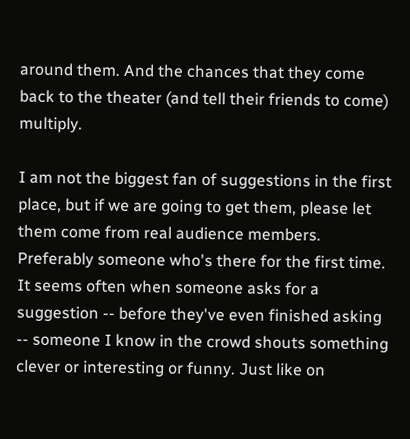around them. And the chances that they come back to the theater (and tell their friends to come) multiply.

I am not the biggest fan of suggestions in the first place, but if we are going to get them, please let them come from real audience members. Preferably someone who's there for the first time. It seems often when someone asks for a suggestion -- before they've even finished asking -- someone I know in the crowd shouts something clever or interesting or funny. Just like on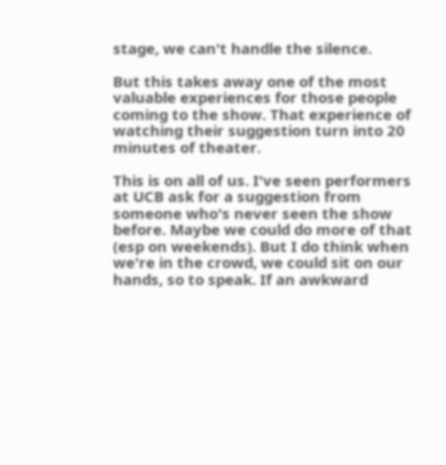stage, we can't handle the silence.

But this takes away one of the most valuable experiences for those people coming to the show. That experience of watching their suggestion turn into 20 minutes of theater.

This is on all of us. I've seen performers at UCB ask for a suggestion from someone who's never seen the show before. Maybe we could do more of that (esp on weekends). But I do think when we're in the crowd, we could sit on our hands, so to speak. If an awkward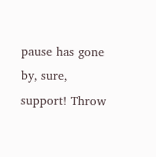pause has gone by, sure, support! Throw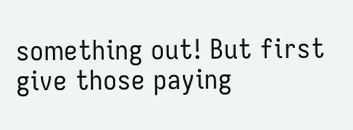something out! But first give those paying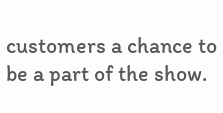customers a chance to be a part of the show.